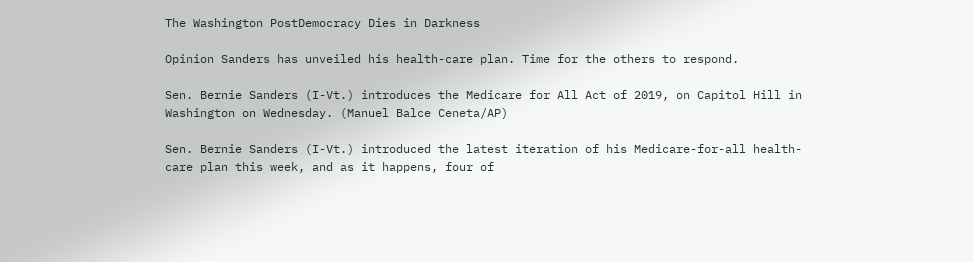The Washington PostDemocracy Dies in Darkness

Opinion Sanders has unveiled his health-care plan. Time for the others to respond.

Sen. Bernie Sanders (I-Vt.) introduces the Medicare for All Act of 2019, on Capitol Hill in Washington on Wednesday. (Manuel Balce Ceneta/AP)

Sen. Bernie Sanders (I-Vt.) introduced the latest iteration of his Medicare-for-all health-care plan this week, and as it happens, four of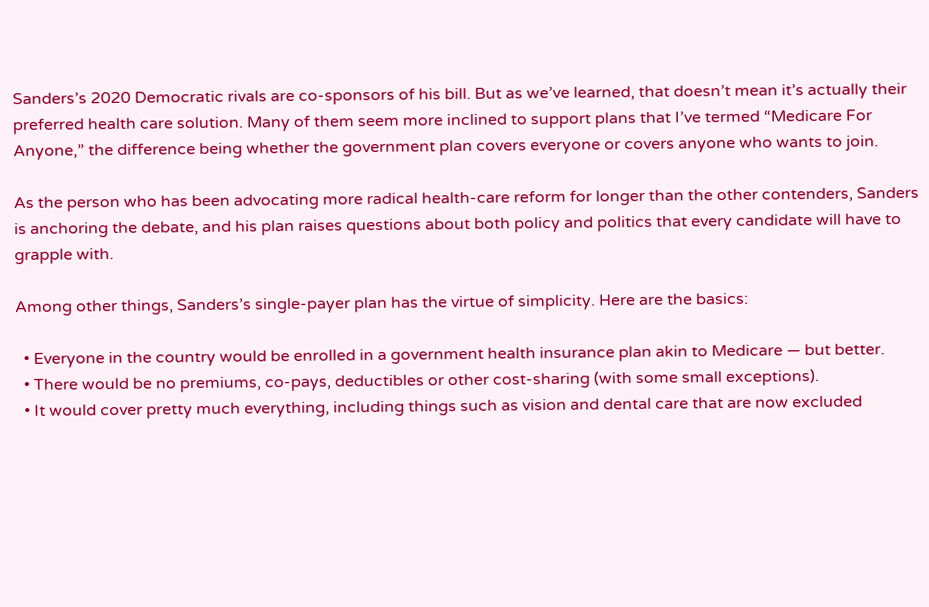Sanders’s 2020 Democratic rivals are co-sponsors of his bill. But as we’ve learned, that doesn’t mean it’s actually their preferred health care solution. Many of them seem more inclined to support plans that I’ve termed “Medicare For Anyone,” the difference being whether the government plan covers everyone or covers anyone who wants to join.

As the person who has been advocating more radical health-care reform for longer than the other contenders, Sanders is anchoring the debate, and his plan raises questions about both policy and politics that every candidate will have to grapple with.

Among other things, Sanders’s single-payer plan has the virtue of simplicity. Here are the basics:

  • Everyone in the country would be enrolled in a government health insurance plan akin to Medicare — but better.
  • There would be no premiums, co-pays, deductibles or other cost-sharing (with some small exceptions).
  • It would cover pretty much everything, including things such as vision and dental care that are now excluded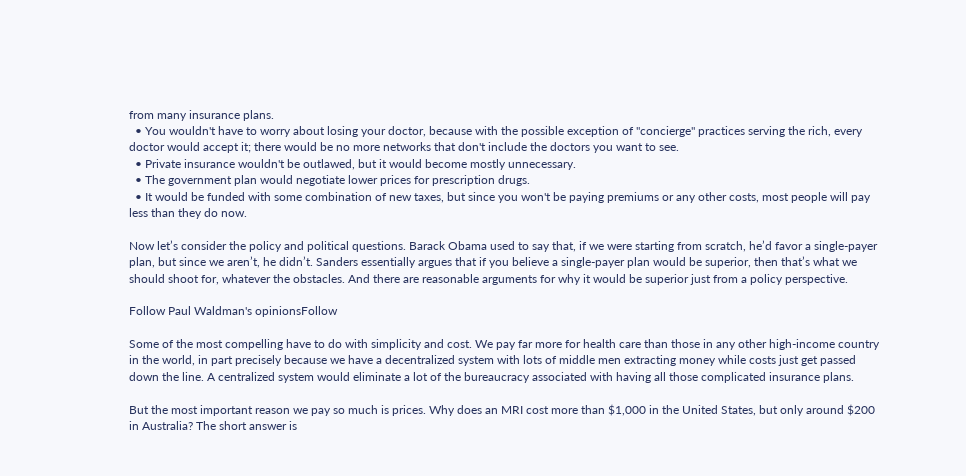from many insurance plans.
  • You wouldn't have to worry about losing your doctor, because with the possible exception of "concierge" practices serving the rich, every doctor would accept it; there would be no more networks that don't include the doctors you want to see.
  • Private insurance wouldn't be outlawed, but it would become mostly unnecessary.
  • The government plan would negotiate lower prices for prescription drugs.
  • It would be funded with some combination of new taxes, but since you won't be paying premiums or any other costs, most people will pay less than they do now.

Now let’s consider the policy and political questions. Barack Obama used to say that, if we were starting from scratch, he’d favor a single-payer plan, but since we aren’t, he didn’t. Sanders essentially argues that if you believe a single-payer plan would be superior, then that’s what we should shoot for, whatever the obstacles. And there are reasonable arguments for why it would be superior just from a policy perspective.

Follow Paul Waldman's opinionsFollow

Some of the most compelling have to do with simplicity and cost. We pay far more for health care than those in any other high-income country in the world, in part precisely because we have a decentralized system with lots of middle men extracting money while costs just get passed down the line. A centralized system would eliminate a lot of the bureaucracy associated with having all those complicated insurance plans.

But the most important reason we pay so much is prices. Why does an MRI cost more than $1,000 in the United States, but only around $200 in Australia? The short answer is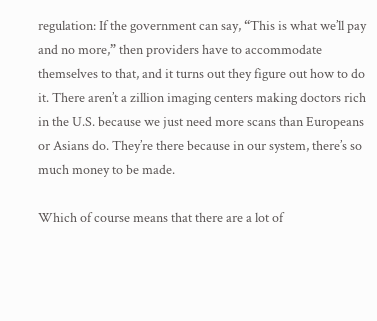regulation: If the government can say, “This is what we’ll pay and no more,” then providers have to accommodate themselves to that, and it turns out they figure out how to do it. There aren’t a zillion imaging centers making doctors rich in the U.S. because we just need more scans than Europeans or Asians do. They’re there because in our system, there’s so much money to be made.

Which of course means that there are a lot of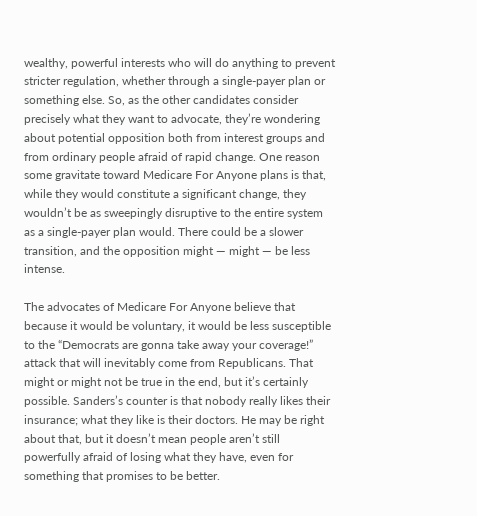wealthy, powerful interests who will do anything to prevent stricter regulation, whether through a single-payer plan or something else. So, as the other candidates consider precisely what they want to advocate, they’re wondering about potential opposition both from interest groups and from ordinary people afraid of rapid change. One reason some gravitate toward Medicare For Anyone plans is that, while they would constitute a significant change, they wouldn’t be as sweepingly disruptive to the entire system as a single-payer plan would. There could be a slower transition, and the opposition might — might — be less intense.

The advocates of Medicare For Anyone believe that because it would be voluntary, it would be less susceptible to the “Democrats are gonna take away your coverage!” attack that will inevitably come from Republicans. That might or might not be true in the end, but it’s certainly possible. Sanders’s counter is that nobody really likes their insurance; what they like is their doctors. He may be right about that, but it doesn’t mean people aren’t still powerfully afraid of losing what they have, even for something that promises to be better.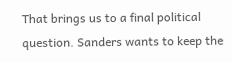That brings us to a final political question. Sanders wants to keep the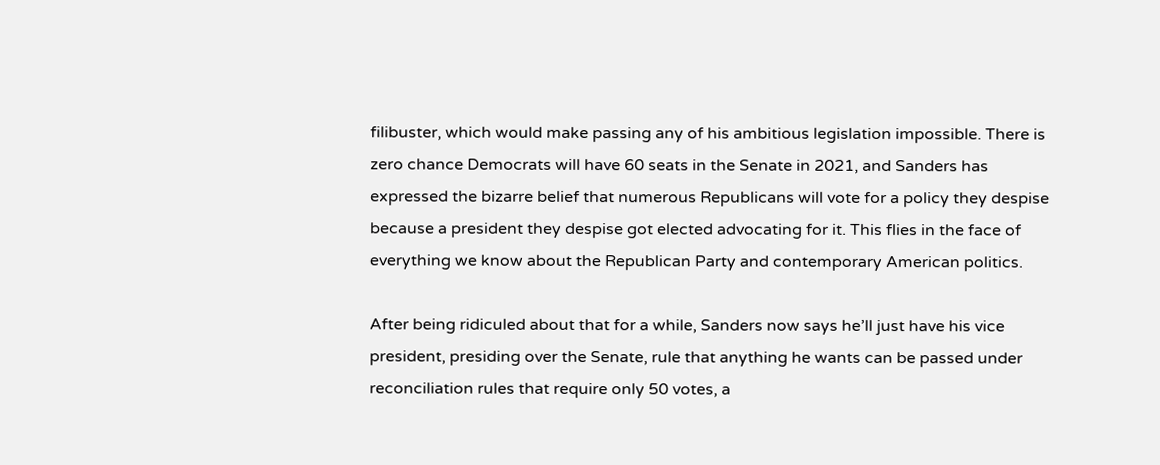filibuster, which would make passing any of his ambitious legislation impossible. There is zero chance Democrats will have 60 seats in the Senate in 2021, and Sanders has expressed the bizarre belief that numerous Republicans will vote for a policy they despise because a president they despise got elected advocating for it. This flies in the face of everything we know about the Republican Party and contemporary American politics.

After being ridiculed about that for a while, Sanders now says he’ll just have his vice president, presiding over the Senate, rule that anything he wants can be passed under reconciliation rules that require only 50 votes, a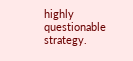highly questionable strategy.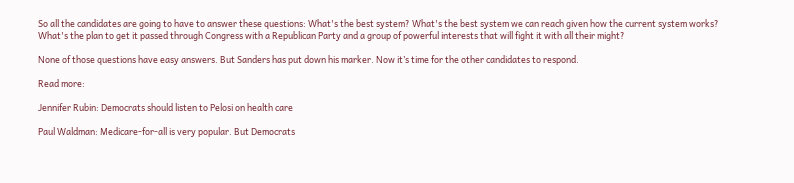So all the candidates are going to have to answer these questions: What's the best system? What's the best system we can reach given how the current system works? What's the plan to get it passed through Congress with a Republican Party and a group of powerful interests that will fight it with all their might?

None of those questions have easy answers. But Sanders has put down his marker. Now it’s time for the other candidates to respond.

Read more:

Jennifer Rubin: Democrats should listen to Pelosi on health care

Paul Waldman: Medicare-for-all is very popular. But Democrats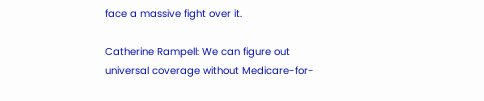face a massive fight over it.

Catherine Rampell: We can figure out universal coverage without Medicare-for-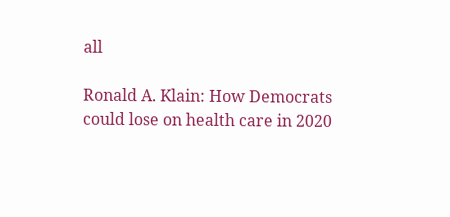all

Ronald A. Klain: How Democrats could lose on health care in 2020